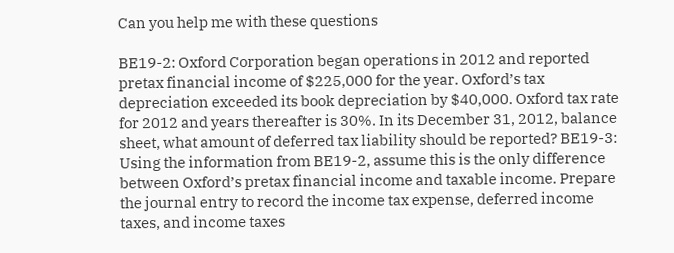Can you help me with these questions

BE19-2: Oxford Corporation began operations in 2012 and reported pretax financial income of $225,000 for the year. Oxford’s tax depreciation exceeded its book depreciation by $40,000. Oxford tax rate for 2012 and years thereafter is 30%. In its December 31, 2012, balance sheet, what amount of deferred tax liability should be reported? BE19-3: Using the information from BE19-2, assume this is the only difference between Oxford’s pretax financial income and taxable income. Prepare the journal entry to record the income tax expense, deferred income taxes, and income taxes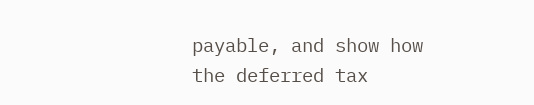payable, and show how the deferred tax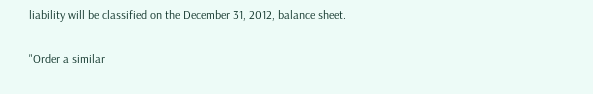liability will be classified on the December 31, 2012, balance sheet.

"Order a similar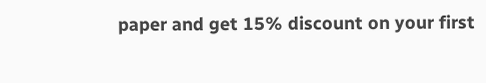paper and get 15% discount on your first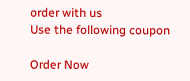order with us
Use the following coupon

Order Now